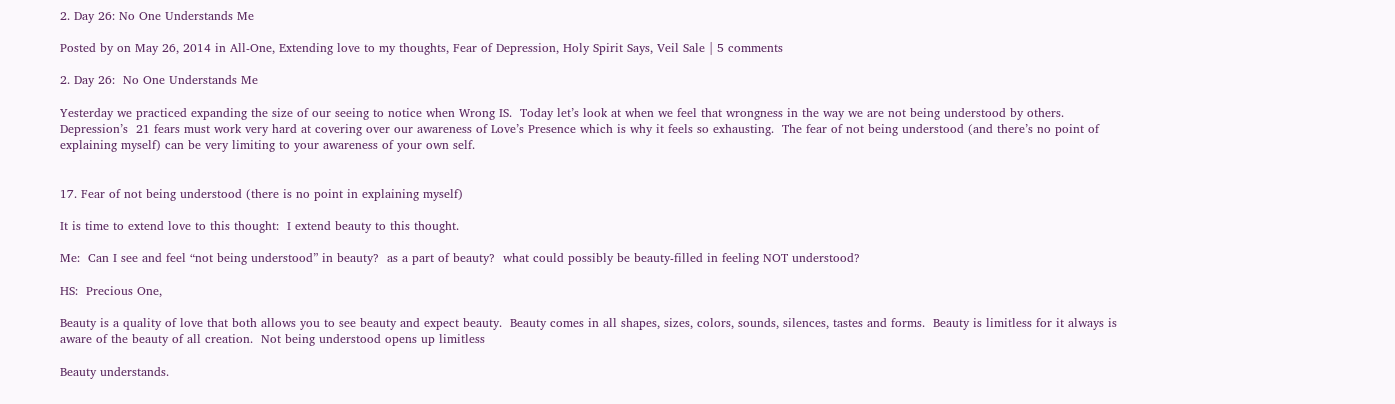2. Day 26: No One Understands Me

Posted by on May 26, 2014 in All-One, Extending love to my thoughts, Fear of Depression, Holy Spirit Says, Veil Sale | 5 comments

2. Day 26:  No One Understands Me

Yesterday we practiced expanding the size of our seeing to notice when Wrong IS.  Today let’s look at when we feel that wrongness in the way we are not being understood by others.  Depression’s  21 fears must work very hard at covering over our awareness of Love’s Presence which is why it feels so exhausting.  The fear of not being understood (and there’s no point of explaining myself) can be very limiting to your awareness of your own self.


17. Fear of not being understood (there is no point in explaining myself)

It is time to extend love to this thought:  I extend beauty to this thought.

Me:  Can I see and feel “not being understood” in beauty?  as a part of beauty?  what could possibly be beauty-filled in feeling NOT understood?

HS:  Precious One,

Beauty is a quality of love that both allows you to see beauty and expect beauty.  Beauty comes in all shapes, sizes, colors, sounds, silences, tastes and forms.  Beauty is limitless for it always is aware of the beauty of all creation.  Not being understood opens up limitless

Beauty understands.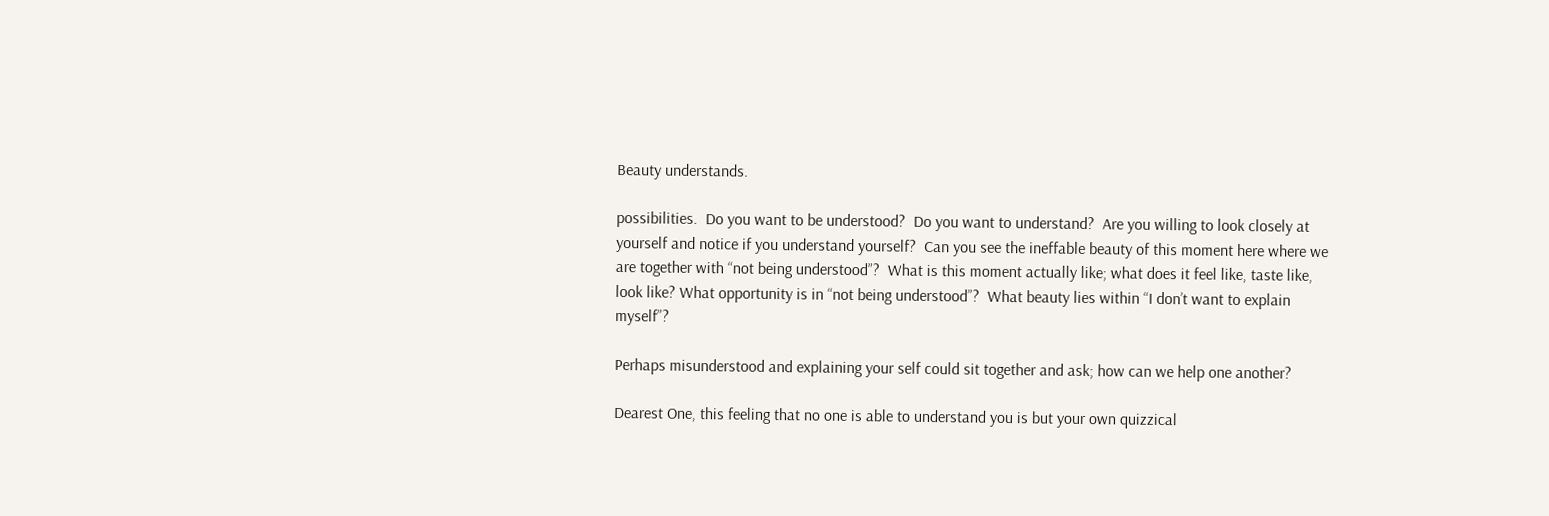Beauty understands.

possibilities.  Do you want to be understood?  Do you want to understand?  Are you willing to look closely at yourself and notice if you understand yourself?  Can you see the ineffable beauty of this moment here where we are together with “not being understood”?  What is this moment actually like; what does it feel like, taste like, look like? What opportunity is in “not being understood”?  What beauty lies within “I don’t want to explain myself”?

Perhaps misunderstood and explaining your self could sit together and ask; how can we help one another?

Dearest One, this feeling that no one is able to understand you is but your own quizzical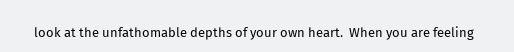look at the unfathomable depths of your own heart.  When you are feeling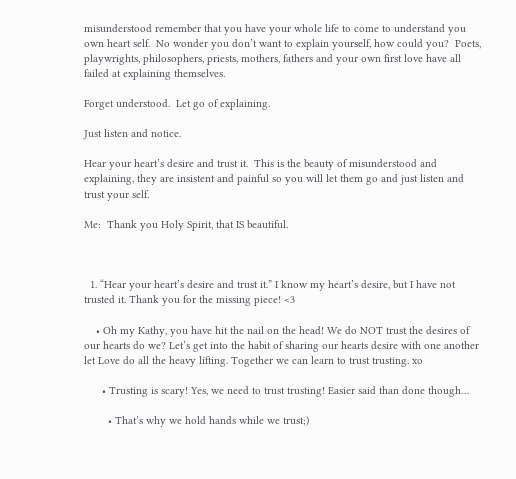misunderstood remember that you have your whole life to come to understand you own heart self.  No wonder you don’t want to explain yourself, how could you?  Poets, playwrights, philosophers, priests, mothers, fathers and your own first love have all failed at explaining themselves.

Forget understood.  Let go of explaining.

Just listen and notice.

Hear your heart’s desire and trust it.  This is the beauty of misunderstood and explaining, they are insistent and painful so you will let them go and just listen and trust your self.

Me:  Thank you Holy Spirit, that IS beautiful.



  1. “Hear your heart’s desire and trust it.” I know my heart’s desire, but I have not trusted it. Thank you for the missing piece! <3

    • Oh my Kathy, you have hit the nail on the head! We do NOT trust the desires of our hearts do we? Let’s get into the habit of sharing our hearts desire with one another let Love do all the heavy lifting. Together we can learn to trust trusting. xo

      • Trusting is scary! Yes, we need to trust trusting! Easier said than done though…

        • That’s why we hold hands while we trust;)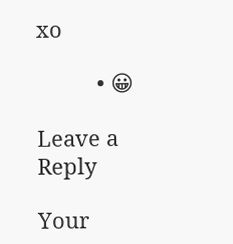xo

          • 😀

Leave a Reply

Your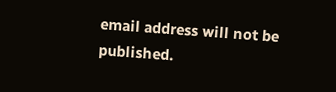email address will not be published.